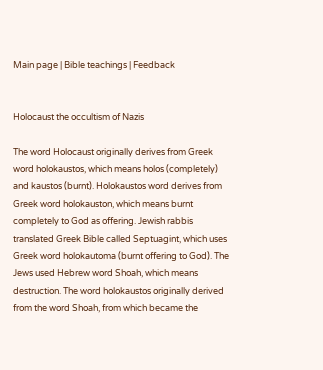Main page | Bible teachings | Feedback


Holocaust the occultism of Nazis

The word Holocaust originally derives from Greek word holokaustos, which means holos (completely) and kaustos (burnt). Holokaustos word derives from Greek word holokauston, which means burnt completely to God as offering. Jewish rabbis translated Greek Bible called Septuagint, which uses Greek word holokautoma (burnt offering to God). The Jews used Hebrew word Shoah, which means destruction. The word holokaustos originally derived from the word Shoah, from which became the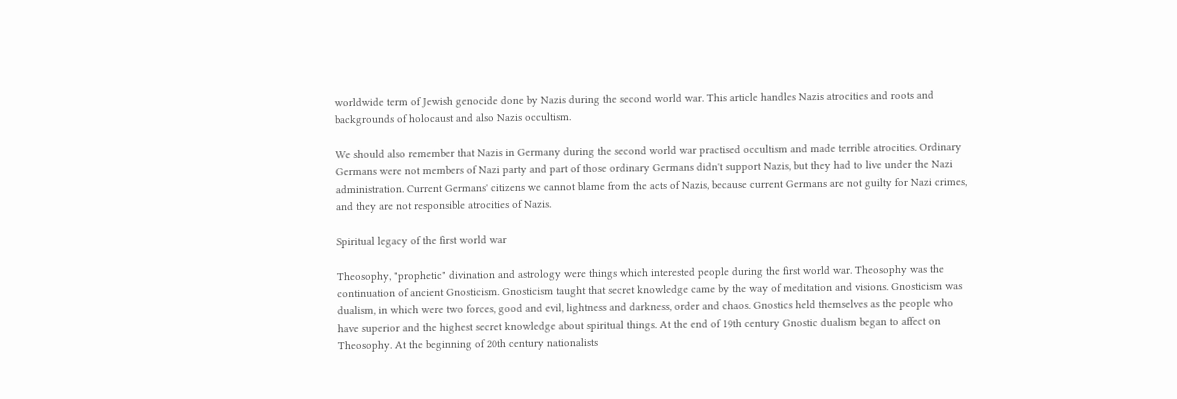worldwide term of Jewish genocide done by Nazis during the second world war. This article handles Nazis atrocities and roots and backgrounds of holocaust and also Nazis occultism.

We should also remember that Nazis in Germany during the second world war practised occultism and made terrible atrocities. Ordinary Germans were not members of Nazi party and part of those ordinary Germans didn't support Nazis, but they had to live under the Nazi administration. Current Germans' citizens we cannot blame from the acts of Nazis, because current Germans are not guilty for Nazi crimes, and they are not responsible atrocities of Nazis.

Spiritual legacy of the first world war

Theosophy, "prophetic" divination and astrology were things which interested people during the first world war. Theosophy was the continuation of ancient Gnosticism. Gnosticism taught that secret knowledge came by the way of meditation and visions. Gnosticism was dualism, in which were two forces, good and evil, lightness and darkness, order and chaos. Gnostics held themselves as the people who have superior and the highest secret knowledge about spiritual things. At the end of 19th century Gnostic dualism began to affect on Theosophy. At the beginning of 20th century nationalists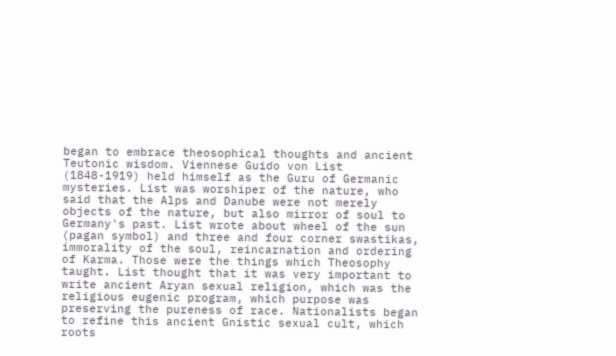began to embrace theosophical thoughts and ancient Teutonic wisdom. Viennese Guido von List (1848-1919) held himself as the Guru of Germanic mysteries. List was worshiper of the nature, who said that the Alps and Danube were not merely objects of the nature, but also mirror of soul to Germany's past. List wrote about wheel of the sun (pagan symbol) and three and four corner swastikas, immorality of the soul, reincarnation and ordering of Karma. Those were the things which Theosophy taught. List thought that it was very important to write ancient Aryan sexual religion, which was the religious eugenic program, which purpose was preserving the pureness of race. Nationalists began to refine this ancient Gnistic sexual cult, which roots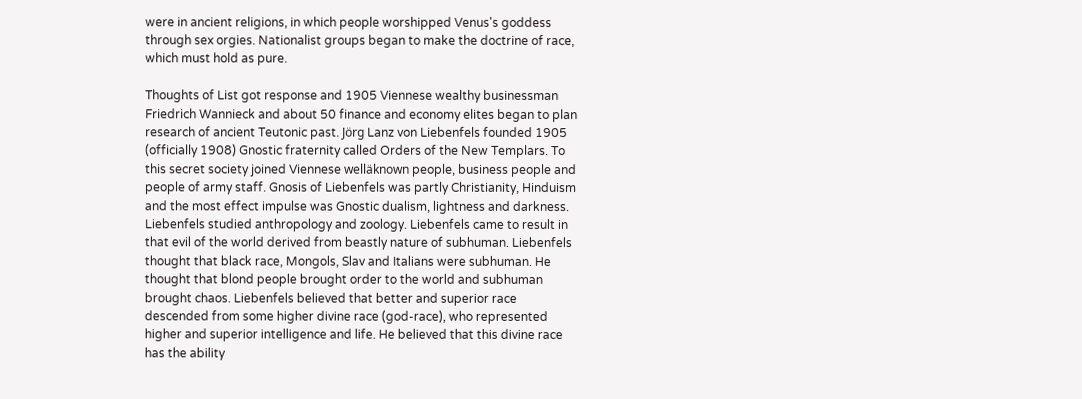were in ancient religions, in which people worshipped Venus's goddess through sex orgies. Nationalist groups began to make the doctrine of race, which must hold as pure.

Thoughts of List got response and 1905 Viennese wealthy businessman Friedrich Wannieck and about 50 finance and economy elites began to plan research of ancient Teutonic past. Jörg Lanz von Liebenfels founded 1905 (officially 1908) Gnostic fraternity called Orders of the New Templars. To this secret society joined Viennese welläknown people, business people and people of army staff. Gnosis of Liebenfels was partly Christianity, Hinduism and the most effect impulse was Gnostic dualism, lightness and darkness. Liebenfels studied anthropology and zoology. Liebenfels came to result in that evil of the world derived from beastly nature of subhuman. Liebenfels thought that black race, Mongols, Slav and Italians were subhuman. He thought that blond people brought order to the world and subhuman brought chaos. Liebenfels believed that better and superior race descended from some higher divine race (god-race), who represented higher and superior intelligence and life. He believed that this divine race has the ability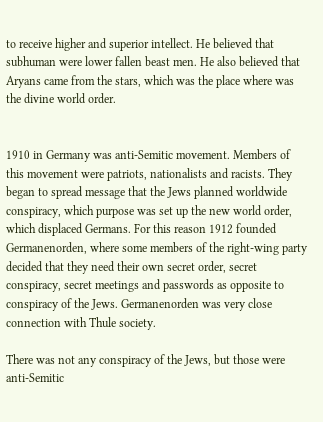to receive higher and superior intellect. He believed that subhuman were lower fallen beast men. He also believed that Aryans came from the stars, which was the place where was the divine world order.


1910 in Germany was anti-Semitic movement. Members of this movement were patriots, nationalists and racists. They began to spread message that the Jews planned worldwide conspiracy, which purpose was set up the new world order, which displaced Germans. For this reason 1912 founded Germanenorden, where some members of the right-wing party decided that they need their own secret order, secret conspiracy, secret meetings and passwords as opposite to conspiracy of the Jews. Germanenorden was very close connection with Thule society.

There was not any conspiracy of the Jews, but those were anti-Semitic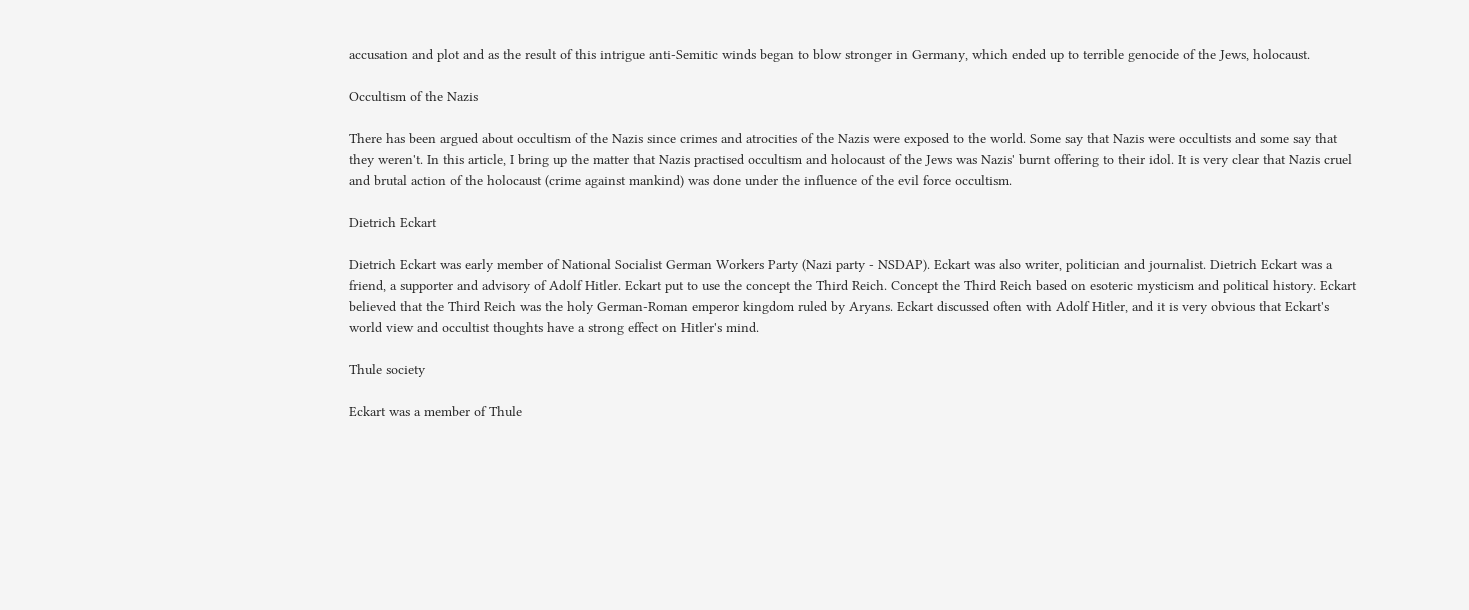accusation and plot and as the result of this intrigue anti-Semitic winds began to blow stronger in Germany, which ended up to terrible genocide of the Jews, holocaust.

Occultism of the Nazis

There has been argued about occultism of the Nazis since crimes and atrocities of the Nazis were exposed to the world. Some say that Nazis were occultists and some say that they weren't. In this article, I bring up the matter that Nazis practised occultism and holocaust of the Jews was Nazis' burnt offering to their idol. It is very clear that Nazis cruel and brutal action of the holocaust (crime against mankind) was done under the influence of the evil force occultism.

Dietrich Eckart

Dietrich Eckart was early member of National Socialist German Workers Party (Nazi party - NSDAP). Eckart was also writer, politician and journalist. Dietrich Eckart was a friend, a supporter and advisory of Adolf Hitler. Eckart put to use the concept the Third Reich. Concept the Third Reich based on esoteric mysticism and political history. Eckart believed that the Third Reich was the holy German-Roman emperor kingdom ruled by Aryans. Eckart discussed often with Adolf Hitler, and it is very obvious that Eckart's world view and occultist thoughts have a strong effect on Hitler's mind.

Thule society

Eckart was a member of Thule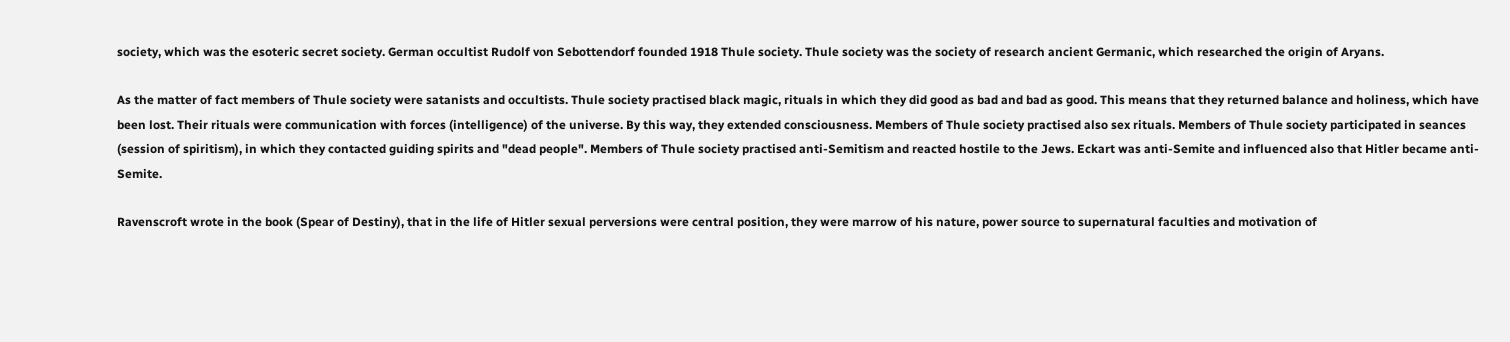society, which was the esoteric secret society. German occultist Rudolf von Sebottendorf founded 1918 Thule society. Thule society was the society of research ancient Germanic, which researched the origin of Aryans.

As the matter of fact members of Thule society were satanists and occultists. Thule society practised black magic, rituals in which they did good as bad and bad as good. This means that they returned balance and holiness, which have been lost. Their rituals were communication with forces (intelligence) of the universe. By this way, they extended consciousness. Members of Thule society practised also sex rituals. Members of Thule society participated in seances (session of spiritism), in which they contacted guiding spirits and "dead people". Members of Thule society practised anti-Semitism and reacted hostile to the Jews. Eckart was anti-Semite and influenced also that Hitler became anti-Semite.

Ravenscroft wrote in the book (Spear of Destiny), that in the life of Hitler sexual perversions were central position, they were marrow of his nature, power source to supernatural faculties and motivation of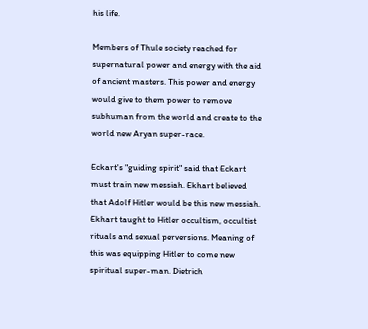his life.

Members of Thule society reached for supernatural power and energy with the aid of ancient masters. This power and energy would give to them power to remove subhuman from the world and create to the world new Aryan super-race.

Eckart's "guiding spirit" said that Eckart must train new messiah. Ekhart believed that Adolf Hitler would be this new messiah. Ekhart taught to Hitler occultism, occultist rituals and sexual perversions. Meaning of this was equipping Hitler to come new spiritual super-man. Dietrich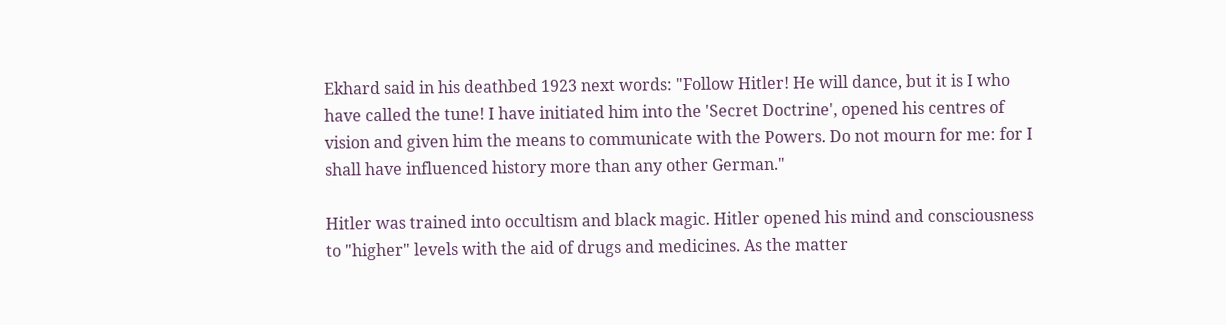Ekhard said in his deathbed 1923 next words: "Follow Hitler! He will dance, but it is I who have called the tune! I have initiated him into the 'Secret Doctrine', opened his centres of vision and given him the means to communicate with the Powers. Do not mourn for me: for I shall have influenced history more than any other German."

Hitler was trained into occultism and black magic. Hitler opened his mind and consciousness to "higher" levels with the aid of drugs and medicines. As the matter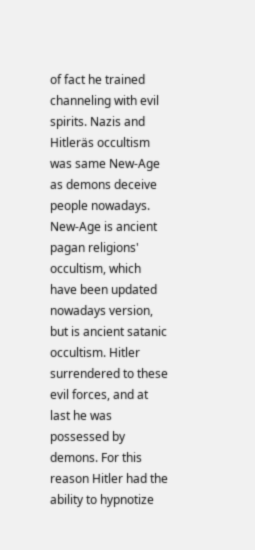of fact he trained channeling with evil spirits. Nazis and Hitleräs occultism was same New-Age as demons deceive people nowadays. New-Age is ancient pagan religions' occultism, which have been updated nowadays version, but is ancient satanic occultism. Hitler surrendered to these evil forces, and at last he was possessed by demons. For this reason Hitler had the ability to hypnotize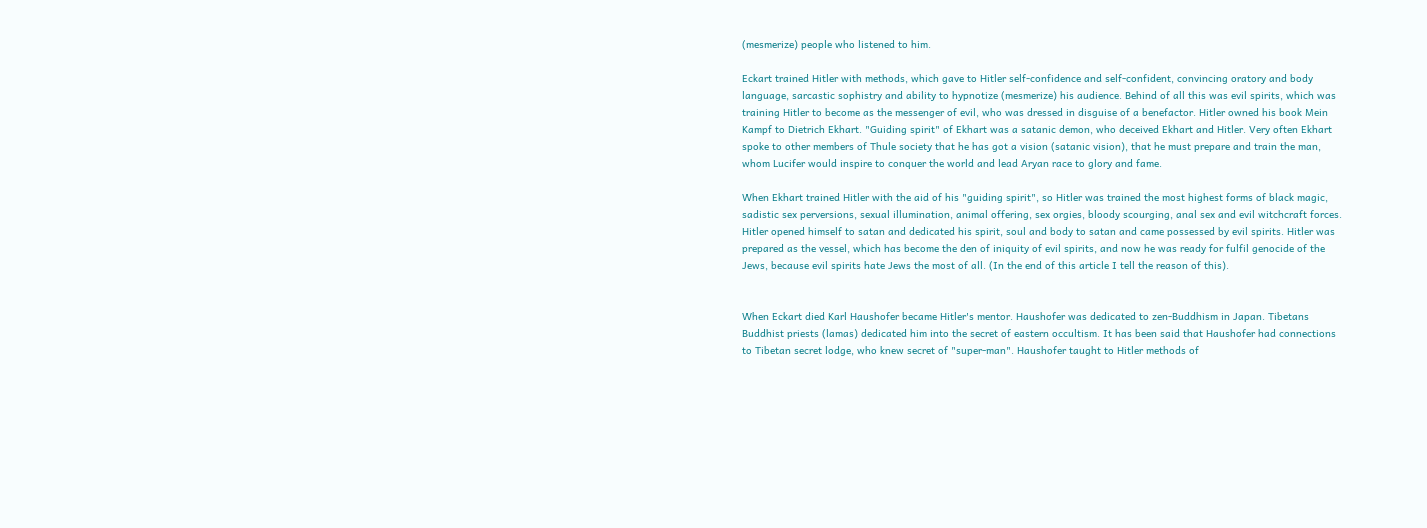(mesmerize) people who listened to him.

Eckart trained Hitler with methods, which gave to Hitler self-confidence and self-confident, convincing oratory and body language, sarcastic sophistry and ability to hypnotize (mesmerize) his audience. Behind of all this was evil spirits, which was training Hitler to become as the messenger of evil, who was dressed in disguise of a benefactor. Hitler owned his book Mein Kampf to Dietrich Ekhart. "Guiding spirit" of Ekhart was a satanic demon, who deceived Ekhart and Hitler. Very often Ekhart spoke to other members of Thule society that he has got a vision (satanic vision), that he must prepare and train the man, whom Lucifer would inspire to conquer the world and lead Aryan race to glory and fame.

When Ekhart trained Hitler with the aid of his "guiding spirit", so Hitler was trained the most highest forms of black magic, sadistic sex perversions, sexual illumination, animal offering, sex orgies, bloody scourging, anal sex and evil witchcraft forces. Hitler opened himself to satan and dedicated his spirit, soul and body to satan and came possessed by evil spirits. Hitler was prepared as the vessel, which has become the den of iniquity of evil spirits, and now he was ready for fulfil genocide of the Jews, because evil spirits hate Jews the most of all. (In the end of this article I tell the reason of this).


When Eckart died Karl Haushofer became Hitler's mentor. Haushofer was dedicated to zen-Buddhism in Japan. Tibetans Buddhist priests (lamas) dedicated him into the secret of eastern occultism. It has been said that Haushofer had connections to Tibetan secret lodge, who knew secret of "super-man". Haushofer taught to Hitler methods of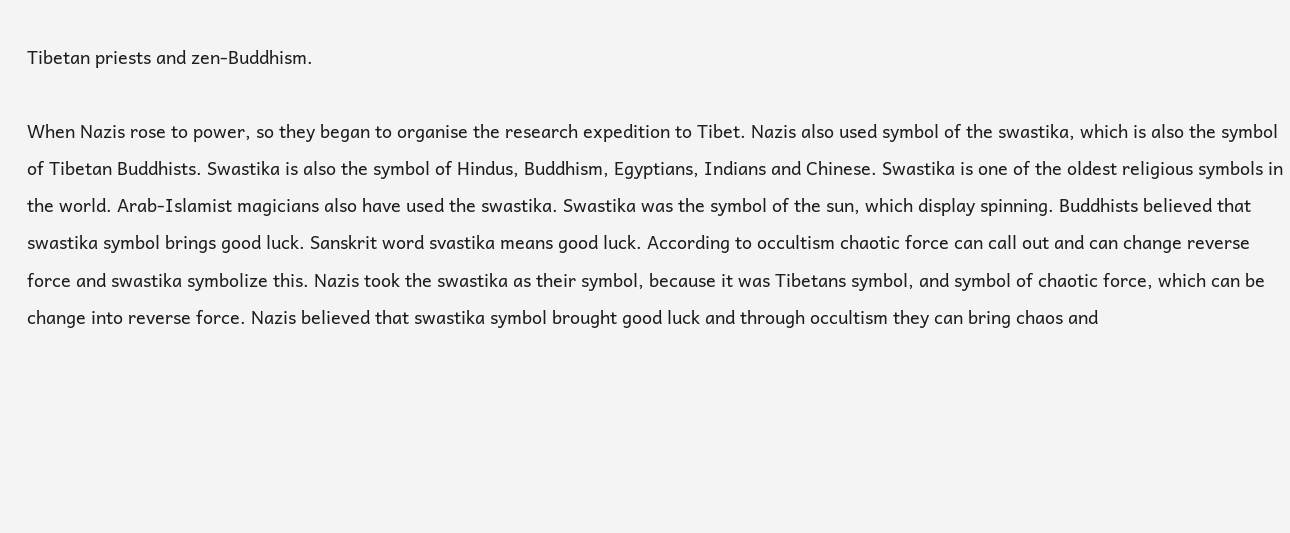Tibetan priests and zen-Buddhism.

When Nazis rose to power, so they began to organise the research expedition to Tibet. Nazis also used symbol of the swastika, which is also the symbol of Tibetan Buddhists. Swastika is also the symbol of Hindus, Buddhism, Egyptians, Indians and Chinese. Swastika is one of the oldest religious symbols in the world. Arab-Islamist magicians also have used the swastika. Swastika was the symbol of the sun, which display spinning. Buddhists believed that swastika symbol brings good luck. Sanskrit word svastika means good luck. According to occultism chaotic force can call out and can change reverse force and swastika symbolize this. Nazis took the swastika as their symbol, because it was Tibetans symbol, and symbol of chaotic force, which can be change into reverse force. Nazis believed that swastika symbol brought good luck and through occultism they can bring chaos and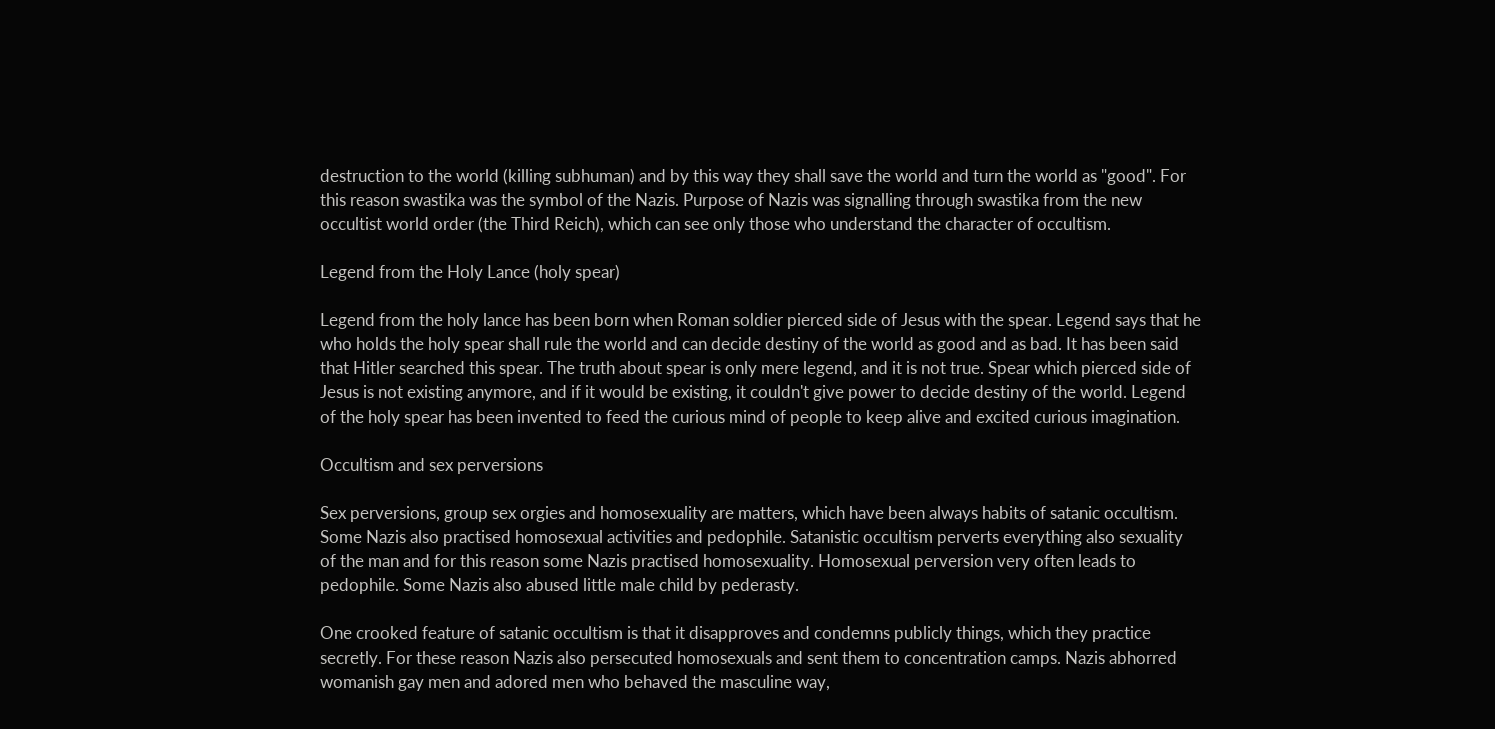destruction to the world (killing subhuman) and by this way they shall save the world and turn the world as "good". For this reason swastika was the symbol of the Nazis. Purpose of Nazis was signalling through swastika from the new occultist world order (the Third Reich), which can see only those who understand the character of occultism.

Legend from the Holy Lance (holy spear)

Legend from the holy lance has been born when Roman soldier pierced side of Jesus with the spear. Legend says that he who holds the holy spear shall rule the world and can decide destiny of the world as good and as bad. It has been said that Hitler searched this spear. The truth about spear is only mere legend, and it is not true. Spear which pierced side of Jesus is not existing anymore, and if it would be existing, it couldn't give power to decide destiny of the world. Legend of the holy spear has been invented to feed the curious mind of people to keep alive and excited curious imagination.

Occultism and sex perversions

Sex perversions, group sex orgies and homosexuality are matters, which have been always habits of satanic occultism. Some Nazis also practised homosexual activities and pedophile. Satanistic occultism perverts everything also sexuality of the man and for this reason some Nazis practised homosexuality. Homosexual perversion very often leads to pedophile. Some Nazis also abused little male child by pederasty.

One crooked feature of satanic occultism is that it disapproves and condemns publicly things, which they practice secretly. For these reason Nazis also persecuted homosexuals and sent them to concentration camps. Nazis abhorred womanish gay men and adored men who behaved the masculine way,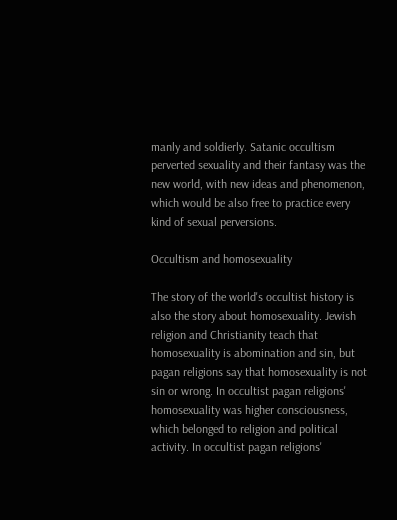manly and soldierly. Satanic occultism perverted sexuality and their fantasy was the new world, with new ideas and phenomenon, which would be also free to practice every kind of sexual perversions.

Occultism and homosexuality

The story of the world's occultist history is also the story about homosexuality. Jewish religion and Christianity teach that homosexuality is abomination and sin, but pagan religions say that homosexuality is not sin or wrong. In occultist pagan religions' homosexuality was higher consciousness, which belonged to religion and political activity. In occultist pagan religions'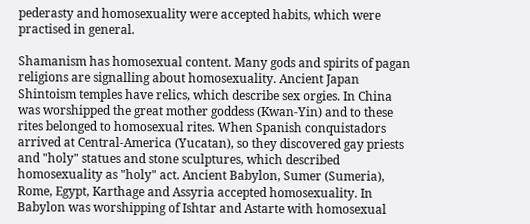pederasty and homosexuality were accepted habits, which were practised in general.

Shamanism has homosexual content. Many gods and spirits of pagan religions are signalling about homosexuality. Ancient Japan Shintoism temples have relics, which describe sex orgies. In China was worshipped the great mother goddess (Kwan-Yin) and to these rites belonged to homosexual rites. When Spanish conquistadors arrived at Central-America (Yucatan), so they discovered gay priests and "holy" statues and stone sculptures, which described homosexuality as "holy" act. Ancient Babylon, Sumer (Sumeria), Rome, Egypt, Karthage and Assyria accepted homosexuality. In Babylon was worshipping of Ishtar and Astarte with homosexual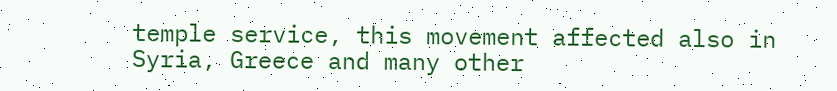temple service, this movement affected also in Syria, Greece and many other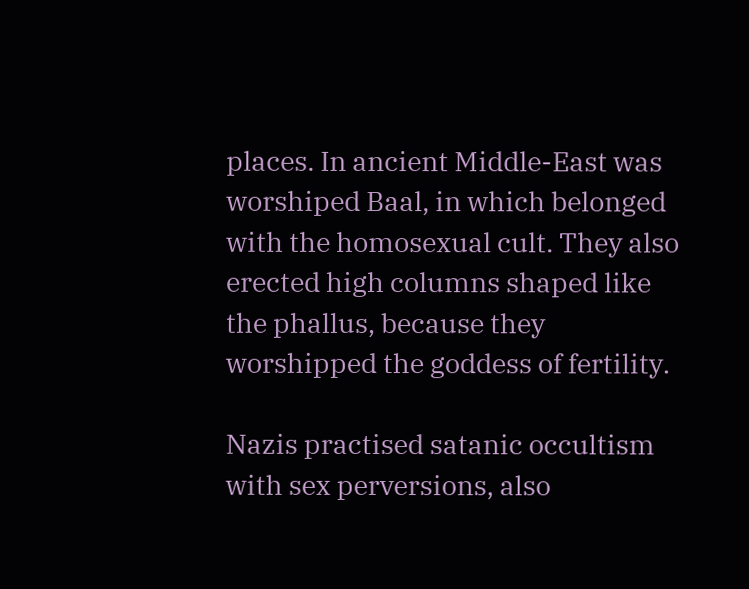places. In ancient Middle-East was worshiped Baal, in which belonged with the homosexual cult. They also erected high columns shaped like the phallus, because they worshipped the goddess of fertility.

Nazis practised satanic occultism with sex perversions, also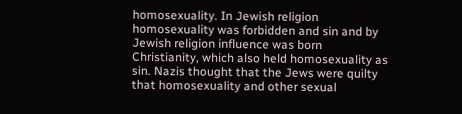homosexuality. In Jewish religion homosexuality was forbidden and sin and by Jewish religion influence was born Christianity, which also held homosexuality as sin. Nazis thought that the Jews were quilty that homosexuality and other sexual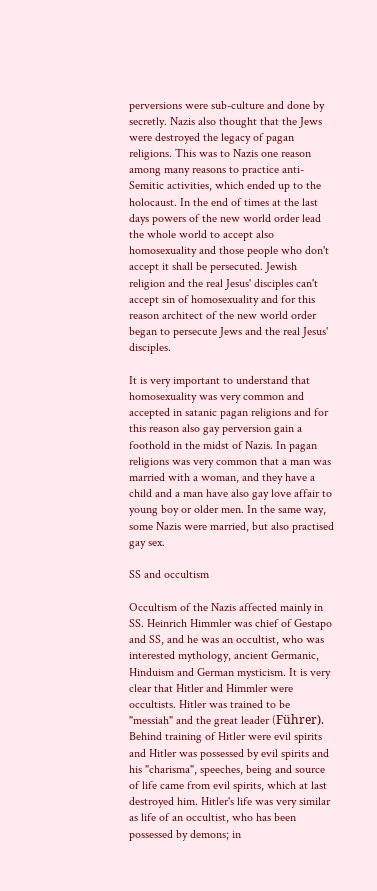perversions were sub-culture and done by secretly. Nazis also thought that the Jews were destroyed the legacy of pagan religions. This was to Nazis one reason among many reasons to practice anti-Semitic activities, which ended up to the holocaust. In the end of times at the last days powers of the new world order lead the whole world to accept also homosexuality and those people who don't accept it shall be persecuted. Jewish religion and the real Jesus' disciples can't accept sin of homosexuality and for this reason architect of the new world order began to persecute Jews and the real Jesus' disciples.

It is very important to understand that homosexuality was very common and accepted in satanic pagan religions and for this reason also gay perversion gain a foothold in the midst of Nazis. In pagan religions was very common that a man was married with a woman, and they have a child and a man have also gay love affair to young boy or older men. In the same way, some Nazis were married, but also practised gay sex.

SS and occultism

Occultism of the Nazis affected mainly in SS. Heinrich Himmler was chief of Gestapo and SS, and he was an occultist, who was interested mythology, ancient Germanic, Hinduism and German mysticism. It is very clear that Hitler and Himmler were occultists. Hitler was trained to be "messiah" and the great leader (Führer). Behind training of Hitler were evil spirits and Hitler was possessed by evil spirits and his "charisma", speeches, being and source of life came from evil spirits, which at last destroyed him. Hitler's life was very similar as life of an occultist, who has been possessed by demons; in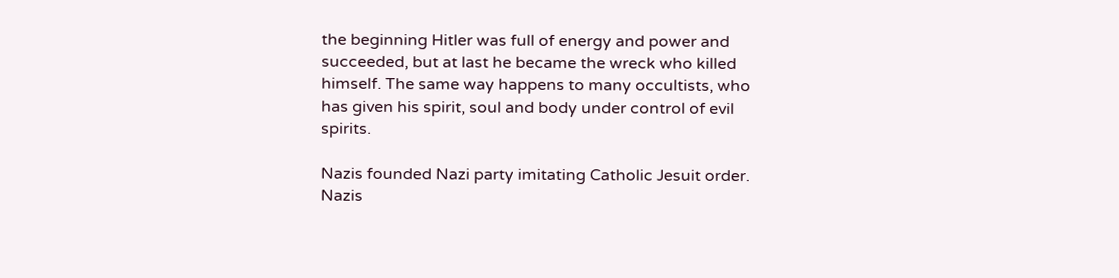the beginning Hitler was full of energy and power and succeeded, but at last he became the wreck who killed himself. The same way happens to many occultists, who has given his spirit, soul and body under control of evil spirits.

Nazis founded Nazi party imitating Catholic Jesuit order. Nazis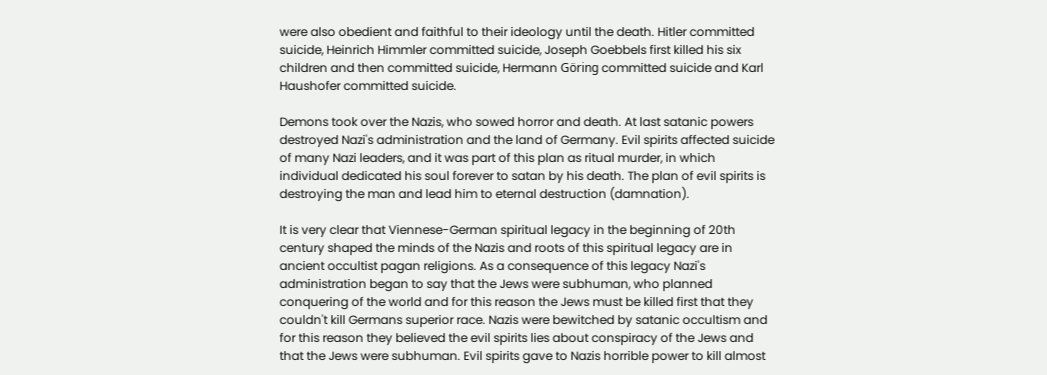were also obedient and faithful to their ideology until the death. Hitler committed suicide, Heinrich Himmler committed suicide, Joseph Goebbels first killed his six children and then committed suicide, Hermann Göring committed suicide and Karl Haushofer committed suicide.

Demons took over the Nazis, who sowed horror and death. At last satanic powers destroyed Nazi's administration and the land of Germany. Evil spirits affected suicide of many Nazi leaders, and it was part of this plan as ritual murder, in which individual dedicated his soul forever to satan by his death. The plan of evil spirits is destroying the man and lead him to eternal destruction (damnation).

It is very clear that Viennese-German spiritual legacy in the beginning of 20th century shaped the minds of the Nazis and roots of this spiritual legacy are in ancient occultist pagan religions. As a consequence of this legacy Nazi's administration began to say that the Jews were subhuman, who planned conquering of the world and for this reason the Jews must be killed first that they couldn't kill Germans superior race. Nazis were bewitched by satanic occultism and for this reason they believed the evil spirits lies about conspiracy of the Jews and that the Jews were subhuman. Evil spirits gave to Nazis horrible power to kill almost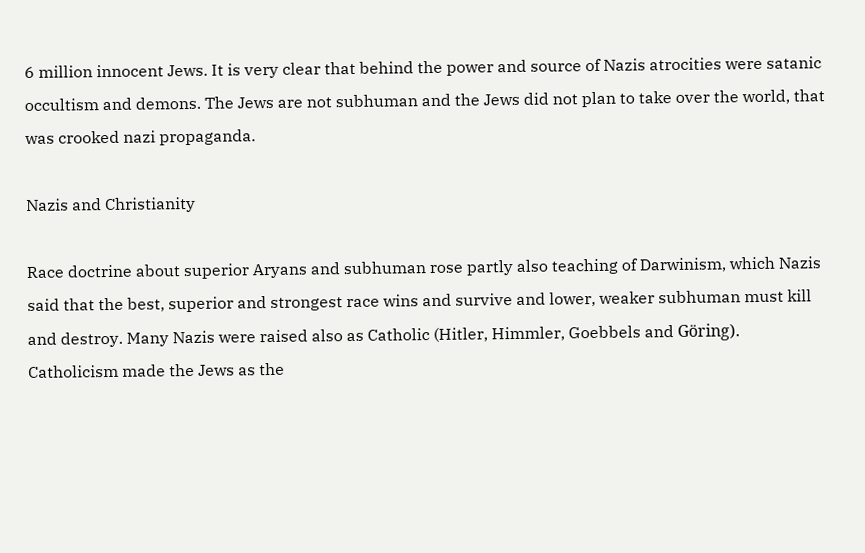6 million innocent Jews. It is very clear that behind the power and source of Nazis atrocities were satanic occultism and demons. The Jews are not subhuman and the Jews did not plan to take over the world, that was crooked nazi propaganda.

Nazis and Christianity

Race doctrine about superior Aryans and subhuman rose partly also teaching of Darwinism, which Nazis said that the best, superior and strongest race wins and survive and lower, weaker subhuman must kill and destroy. Many Nazis were raised also as Catholic (Hitler, Himmler, Goebbels and Göring). Catholicism made the Jews as the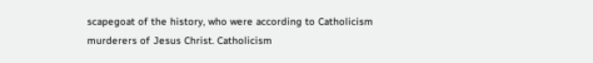scapegoat of the history, who were according to Catholicism murderers of Jesus Christ. Catholicism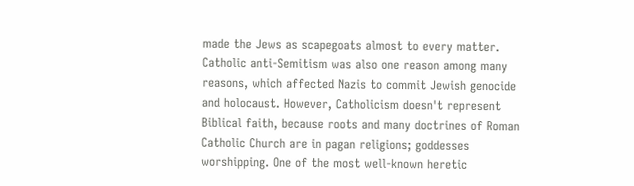made the Jews as scapegoats almost to every matter. Catholic anti-Semitism was also one reason among many reasons, which affected Nazis to commit Jewish genocide and holocaust. However, Catholicism doesn't represent Biblical faith, because roots and many doctrines of Roman Catholic Church are in pagan religions; goddesses worshipping. One of the most well-known heretic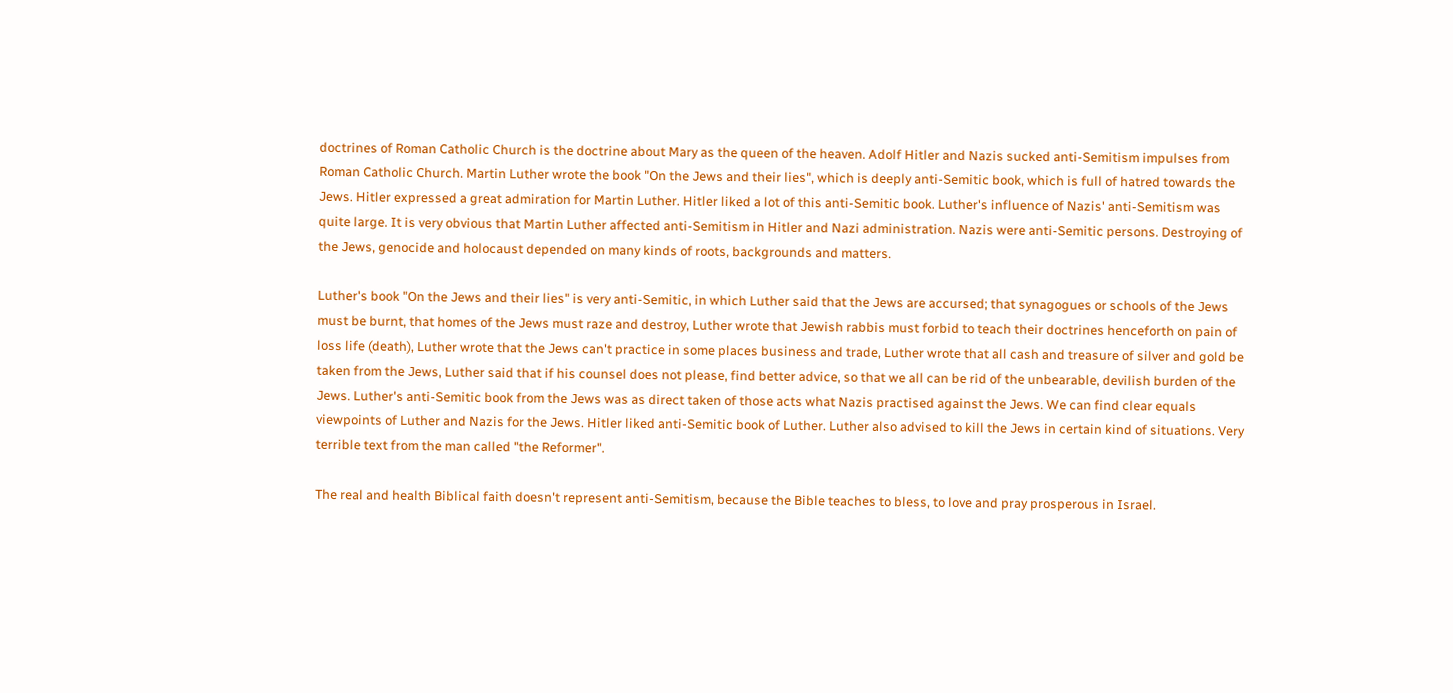doctrines of Roman Catholic Church is the doctrine about Mary as the queen of the heaven. Adolf Hitler and Nazis sucked anti-Semitism impulses from Roman Catholic Church. Martin Luther wrote the book "On the Jews and their lies", which is deeply anti-Semitic book, which is full of hatred towards the Jews. Hitler expressed a great admiration for Martin Luther. Hitler liked a lot of this anti-Semitic book. Luther's influence of Nazis' anti-Semitism was quite large. It is very obvious that Martin Luther affected anti-Semitism in Hitler and Nazi administration. Nazis were anti-Semitic persons. Destroying of the Jews, genocide and holocaust depended on many kinds of roots, backgrounds and matters.

Luther's book "On the Jews and their lies" is very anti-Semitic, in which Luther said that the Jews are accursed; that synagogues or schools of the Jews must be burnt, that homes of the Jews must raze and destroy, Luther wrote that Jewish rabbis must forbid to teach their doctrines henceforth on pain of loss life (death), Luther wrote that the Jews can't practice in some places business and trade, Luther wrote that all cash and treasure of silver and gold be taken from the Jews, Luther said that if his counsel does not please, find better advice, so that we all can be rid of the unbearable, devilish burden of the Jews. Luther's anti-Semitic book from the Jews was as direct taken of those acts what Nazis practised against the Jews. We can find clear equals viewpoints of Luther and Nazis for the Jews. Hitler liked anti-Semitic book of Luther. Luther also advised to kill the Jews in certain kind of situations. Very terrible text from the man called "the Reformer".

The real and health Biblical faith doesn't represent anti-Semitism, because the Bible teaches to bless, to love and pray prosperous in Israel.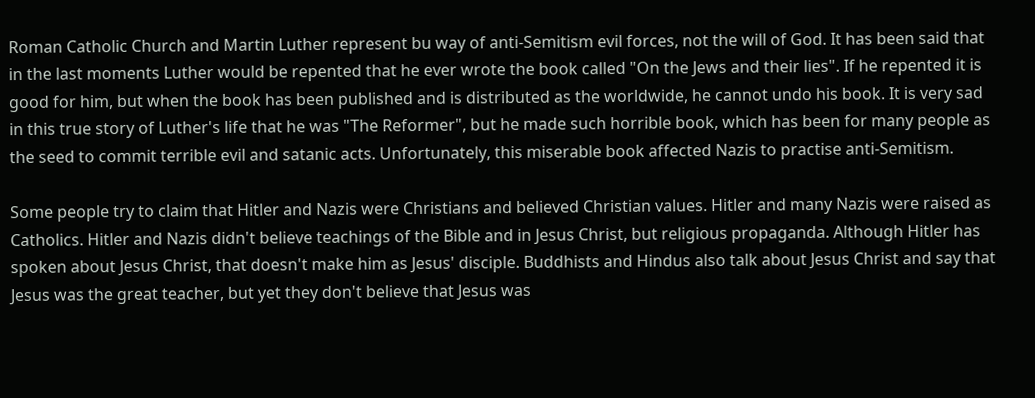Roman Catholic Church and Martin Luther represent bu way of anti-Semitism evil forces, not the will of God. It has been said that in the last moments Luther would be repented that he ever wrote the book called "On the Jews and their lies". If he repented it is good for him, but when the book has been published and is distributed as the worldwide, he cannot undo his book. It is very sad in this true story of Luther's life that he was "The Reformer", but he made such horrible book, which has been for many people as the seed to commit terrible evil and satanic acts. Unfortunately, this miserable book affected Nazis to practise anti-Semitism.

Some people try to claim that Hitler and Nazis were Christians and believed Christian values. Hitler and many Nazis were raised as Catholics. Hitler and Nazis didn't believe teachings of the Bible and in Jesus Christ, but religious propaganda. Although Hitler has spoken about Jesus Christ, that doesn't make him as Jesus' disciple. Buddhists and Hindus also talk about Jesus Christ and say that Jesus was the great teacher, but yet they don't believe that Jesus was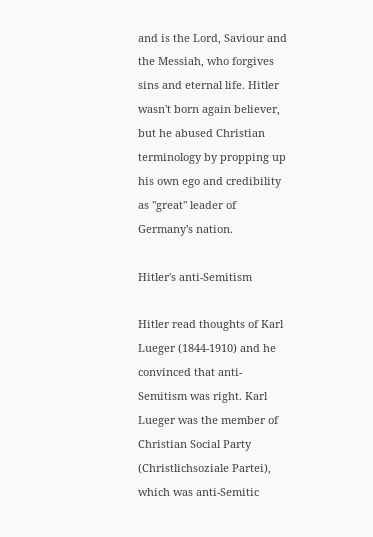and is the Lord, Saviour and the Messiah, who forgives sins and eternal life. Hitler wasn't born again believer, but he abused Christian terminology by propping up his own ego and credibility as "great" leader of Germany's nation.

Hitler's anti-Semitism

Hitler read thoughts of Karl Lueger (1844-1910) and he convinced that anti-Semitism was right. Karl Lueger was the member of Christian Social Party (Christlichsoziale Partei), which was anti-Semitic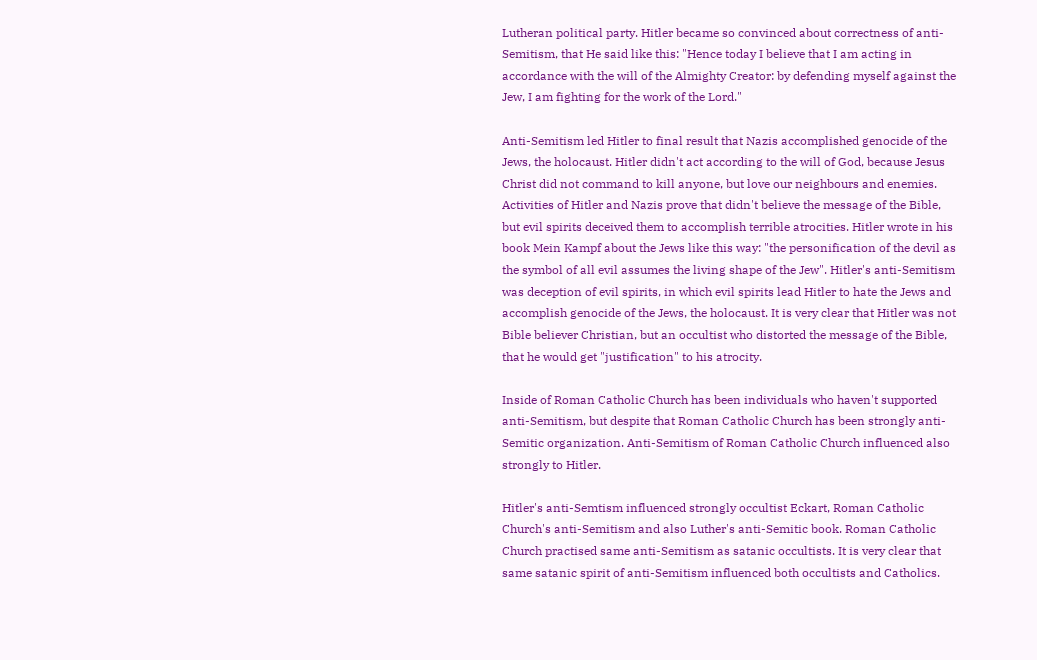Lutheran political party. Hitler became so convinced about correctness of anti-Semitism, that He said like this: "Hence today I believe that I am acting in accordance with the will of the Almighty Creator: by defending myself against the Jew, I am fighting for the work of the Lord."

Anti-Semitism led Hitler to final result that Nazis accomplished genocide of the Jews, the holocaust. Hitler didn't act according to the will of God, because Jesus Christ did not command to kill anyone, but love our neighbours and enemies. Activities of Hitler and Nazis prove that didn't believe the message of the Bible, but evil spirits deceived them to accomplish terrible atrocities. Hitler wrote in his book Mein Kampf about the Jews like this way: "the personification of the devil as the symbol of all evil assumes the living shape of the Jew". Hitler's anti-Semitism was deception of evil spirits, in which evil spirits lead Hitler to hate the Jews and accomplish genocide of the Jews, the holocaust. It is very clear that Hitler was not Bible believer Christian, but an occultist who distorted the message of the Bible, that he would get "justification" to his atrocity.

Inside of Roman Catholic Church has been individuals who haven't supported anti-Semitism, but despite that Roman Catholic Church has been strongly anti-Semitic organization. Anti-Semitism of Roman Catholic Church influenced also strongly to Hitler.

Hitler's anti-Semtism influenced strongly occultist Eckart, Roman Catholic Church's anti-Semitism and also Luther's anti-Semitic book. Roman Catholic Church practised same anti-Semitism as satanic occultists. It is very clear that same satanic spirit of anti-Semitism influenced both occultists and Catholics.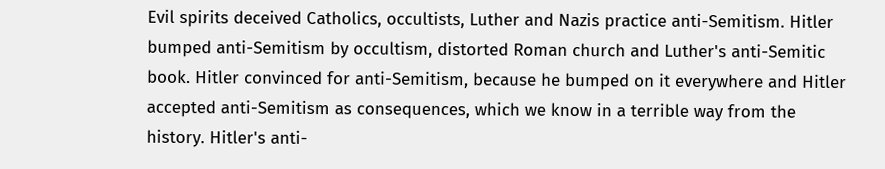Evil spirits deceived Catholics, occultists, Luther and Nazis practice anti-Semitism. Hitler bumped anti-Semitism by occultism, distorted Roman church and Luther's anti-Semitic book. Hitler convinced for anti-Semitism, because he bumped on it everywhere and Hitler accepted anti-Semitism as consequences, which we know in a terrible way from the history. Hitler's anti-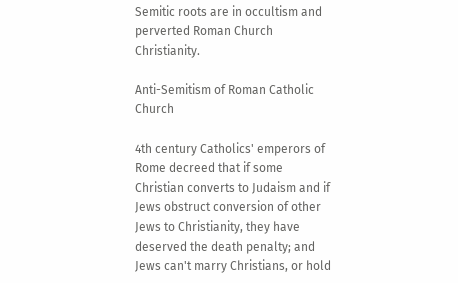Semitic roots are in occultism and perverted Roman Church Christianity.

Anti-Semitism of Roman Catholic Church

4th century Catholics' emperors of Rome decreed that if some Christian converts to Judaism and if Jews obstruct conversion of other Jews to Christianity, they have deserved the death penalty; and Jews can't marry Christians, or hold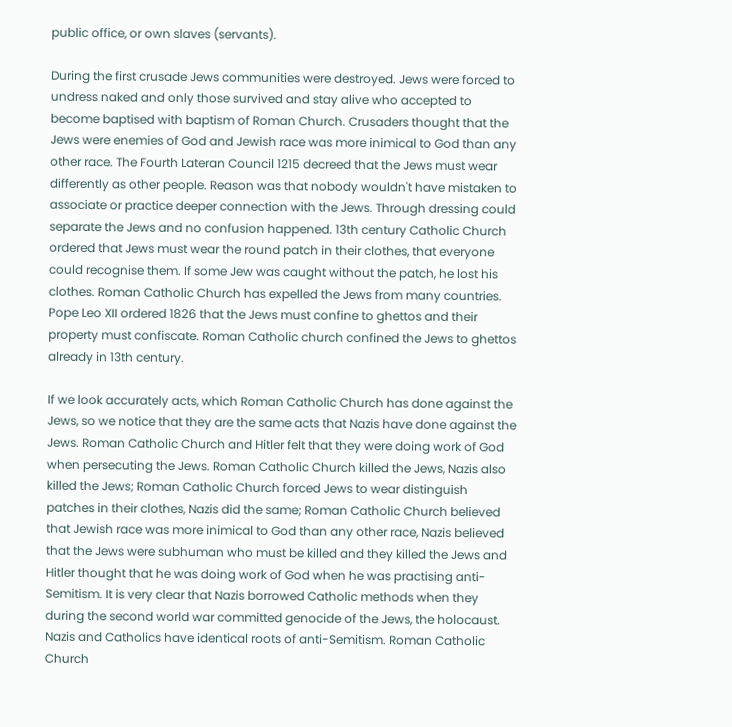public office, or own slaves (servants).

During the first crusade Jews communities were destroyed. Jews were forced to undress naked and only those survived and stay alive who accepted to become baptised with baptism of Roman Church. Crusaders thought that the Jews were enemies of God and Jewish race was more inimical to God than any other race. The Fourth Lateran Council 1215 decreed that the Jews must wear differently as other people. Reason was that nobody wouldn't have mistaken to associate or practice deeper connection with the Jews. Through dressing could separate the Jews and no confusion happened. 13th century Catholic Church ordered that Jews must wear the round patch in their clothes, that everyone could recognise them. If some Jew was caught without the patch, he lost his clothes. Roman Catholic Church has expelled the Jews from many countries. Pope Leo XII ordered 1826 that the Jews must confine to ghettos and their property must confiscate. Roman Catholic church confined the Jews to ghettos already in 13th century.

If we look accurately acts, which Roman Catholic Church has done against the Jews, so we notice that they are the same acts that Nazis have done against the Jews. Roman Catholic Church and Hitler felt that they were doing work of God when persecuting the Jews. Roman Catholic Church killed the Jews, Nazis also killed the Jews; Roman Catholic Church forced Jews to wear distinguish patches in their clothes, Nazis did the same; Roman Catholic Church believed that Jewish race was more inimical to God than any other race, Nazis believed that the Jews were subhuman who must be killed and they killed the Jews and Hitler thought that he was doing work of God when he was practising anti-Semitism. It is very clear that Nazis borrowed Catholic methods when they during the second world war committed genocide of the Jews, the holocaust. Nazis and Catholics have identical roots of anti-Semitism. Roman Catholic Church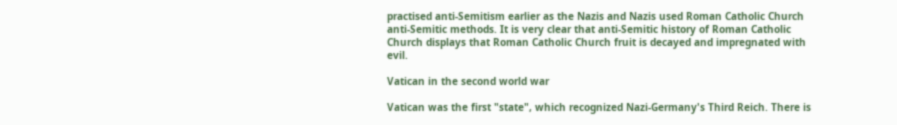practised anti-Semitism earlier as the Nazis and Nazis used Roman Catholic Church anti-Semitic methods. It is very clear that anti-Semitic history of Roman Catholic Church displays that Roman Catholic Church fruit is decayed and impregnated with evil.

Vatican in the second world war

Vatican was the first "state", which recognized Nazi-Germany's Third Reich. There is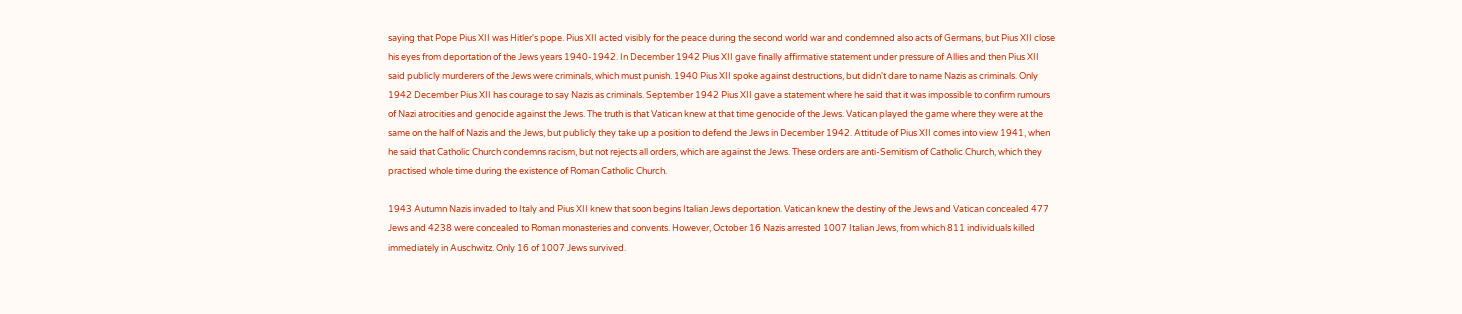saying that Pope Pius XII was Hitler's pope. Pius XII acted visibly for the peace during the second world war and condemned also acts of Germans, but Pius XII close his eyes from deportation of the Jews years 1940-1942. In December 1942 Pius XII gave finally affirmative statement under pressure of Allies and then Pius XII said publicly murderers of the Jews were criminals, which must punish. 1940 Pius XII spoke against destructions, but didn't dare to name Nazis as criminals. Only 1942 December Pius XII has courage to say Nazis as criminals. September 1942 Pius XII gave a statement where he said that it was impossible to confirm rumours of Nazi atrocities and genocide against the Jews. The truth is that Vatican knew at that time genocide of the Jews. Vatican played the game where they were at the same on the half of Nazis and the Jews, but publicly they take up a position to defend the Jews in December 1942. Attitude of Pius XII comes into view 1941, when he said that Catholic Church condemns racism, but not rejects all orders, which are against the Jews. These orders are anti-Semitism of Catholic Church, which they practised whole time during the existence of Roman Catholic Church.

1943 Autumn Nazis invaded to Italy and Pius XII knew that soon begins Italian Jews deportation. Vatican knew the destiny of the Jews and Vatican concealed 477 Jews and 4238 were concealed to Roman monasteries and convents. However, October 16 Nazis arrested 1007 Italian Jews, from which 811 individuals killed immediately in Auschwitz. Only 16 of 1007 Jews survived.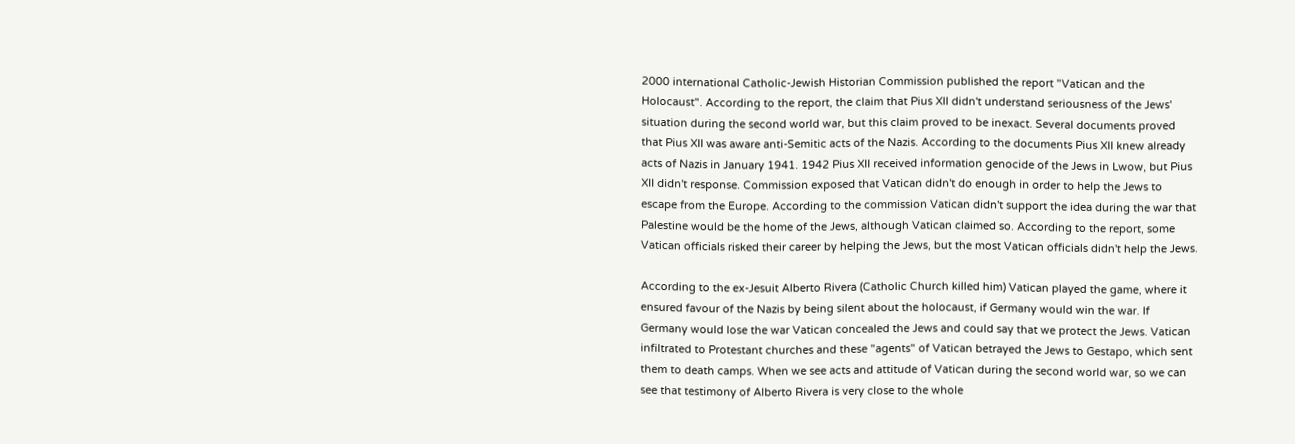2000 international Catholic-Jewish Historian Commission published the report "Vatican and the Holocaust". According to the report, the claim that Pius XII didn't understand seriousness of the Jews' situation during the second world war, but this claim proved to be inexact. Several documents proved that Pius XII was aware anti-Semitic acts of the Nazis. According to the documents Pius XII knew already acts of Nazis in January 1941. 1942 Pius XII received information genocide of the Jews in Lwow, but Pius XII didn't response. Commission exposed that Vatican didn't do enough in order to help the Jews to escape from the Europe. According to the commission Vatican didn't support the idea during the war that Palestine would be the home of the Jews, although Vatican claimed so. According to the report, some Vatican officials risked their career by helping the Jews, but the most Vatican officials didn't help the Jews.

According to the ex-Jesuit Alberto Rivera (Catholic Church killed him) Vatican played the game, where it ensured favour of the Nazis by being silent about the holocaust, if Germany would win the war. If Germany would lose the war Vatican concealed the Jews and could say that we protect the Jews. Vatican infiltrated to Protestant churches and these "agents" of Vatican betrayed the Jews to Gestapo, which sent them to death camps. When we see acts and attitude of Vatican during the second world war, so we can see that testimony of Alberto Rivera is very close to the whole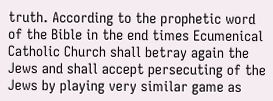truth. According to the prophetic word of the Bible in the end times Ecumenical Catholic Church shall betray again the Jews and shall accept persecuting of the Jews by playing very similar game as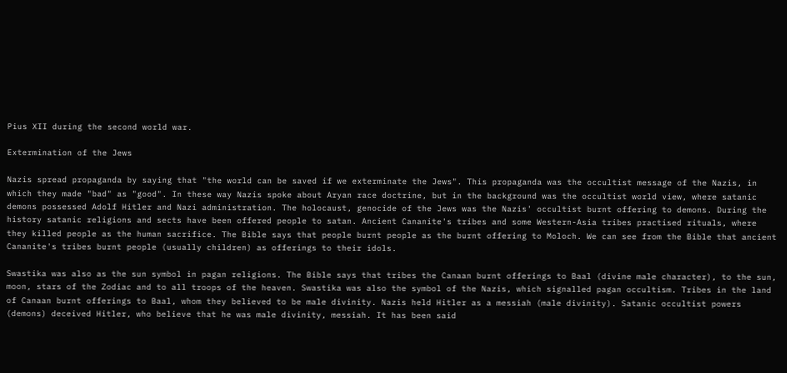Pius XII during the second world war.

Extermination of the Jews

Nazis spread propaganda by saying that "the world can be saved if we exterminate the Jews". This propaganda was the occultist message of the Nazis, in which they made "bad" as "good". In these way Nazis spoke about Aryan race doctrine, but in the background was the occultist world view, where satanic demons possessed Adolf Hitler and Nazi administration. The holocaust, genocide of the Jews was the Nazis' occultist burnt offering to demons. During the history satanic religions and sects have been offered people to satan. Ancient Cananite's tribes and some Western-Asia tribes practised rituals, where they killed people as the human sacrifice. The Bible says that people burnt people as the burnt offering to Moloch. We can see from the Bible that ancient Cananite's tribes burnt people (usually children) as offerings to their idols.

Swastika was also as the sun symbol in pagan religions. The Bible says that tribes the Canaan burnt offerings to Baal (divine male character), to the sun, moon, stars of the Zodiac and to all troops of the heaven. Swastika was also the symbol of the Nazis, which signalled pagan occultism. Tribes in the land of Canaan burnt offerings to Baal, whom they believed to be male divinity. Nazis held Hitler as a messiah (male divinity). Satanic occultist powers (demons) deceived Hitler, who believe that he was male divinity, messiah. It has been said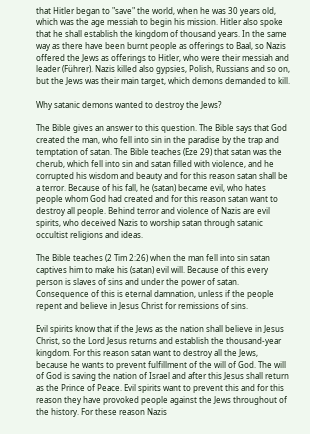that Hitler began to "save" the world, when he was 30 years old, which was the age messiah to begin his mission. Hitler also spoke that he shall establish the kingdom of thousand years. In the same way as there have been burnt people as offerings to Baal, so Nazis offered the Jews as offerings to Hitler, who were their messiah and leader (Führer). Nazis killed also gypsies, Polish, Russians and so on, but the Jews was their main target, which demons demanded to kill.

Why satanic demons wanted to destroy the Jews?

The Bible gives an answer to this question. The Bible says that God created the man, who fell into sin in the paradise by the trap and temptation of satan. The Bible teaches (Eze 29) that satan was the cherub, which fell into sin and satan filled with violence, and he corrupted his wisdom and beauty and for this reason satan shall be a terror. Because of his fall, he (satan) became evil, who hates people whom God had created and for this reason satan want to destroy all people. Behind terror and violence of Nazis are evil spirits, who deceived Nazis to worship satan through satanic occultist religions and ideas.

The Bible teaches (2 Tim 2:26) when the man fell into sin satan captives him to make his (satan) evil will. Because of this every person is slaves of sins and under the power of satan. Consequence of this is eternal damnation, unless if the people repent and believe in Jesus Christ for remissions of sins.

Evil spirits know that if the Jews as the nation shall believe in Jesus Christ, so the Lord Jesus returns and establish the thousand-year kingdom. For this reason satan want to destroy all the Jews, because he wants to prevent fulfillment of the will of God. The will of God is saving the nation of Israel and after this Jesus shall return as the Prince of Peace. Evil spirits want to prevent this and for this reason they have provoked people against the Jews throughout of the history. For these reason Nazis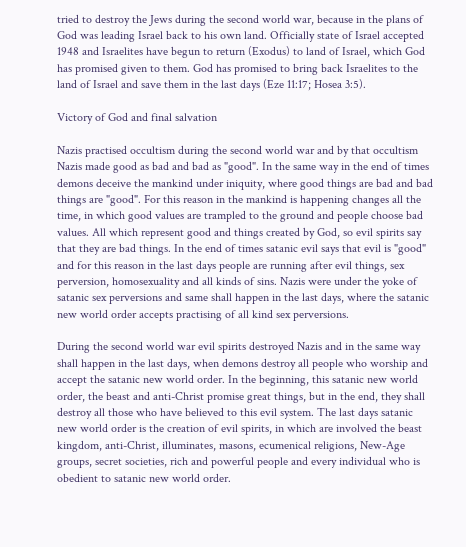tried to destroy the Jews during the second world war, because in the plans of God was leading Israel back to his own land. Officially state of Israel accepted 1948 and Israelites have begun to return (Exodus) to land of Israel, which God has promised given to them. God has promised to bring back Israelites to the land of Israel and save them in the last days (Eze 11:17; Hosea 3:5).

Victory of God and final salvation

Nazis practised occultism during the second world war and by that occultism Nazis made good as bad and bad as "good". In the same way in the end of times demons deceive the mankind under iniquity, where good things are bad and bad things are "good". For this reason in the mankind is happening changes all the time, in which good values are trampled to the ground and people choose bad values. All which represent good and things created by God, so evil spirits say that they are bad things. In the end of times satanic evil says that evil is "good" and for this reason in the last days people are running after evil things, sex perversion, homosexuality and all kinds of sins. Nazis were under the yoke of satanic sex perversions and same shall happen in the last days, where the satanic new world order accepts practising of all kind sex perversions.

During the second world war evil spirits destroyed Nazis and in the same way shall happen in the last days, when demons destroy all people who worship and accept the satanic new world order. In the beginning, this satanic new world order, the beast and anti-Christ promise great things, but in the end, they shall destroy all those who have believed to this evil system. The last days satanic new world order is the creation of evil spirits, in which are involved the beast kingdom, anti-Christ, illuminates, masons, ecumenical religions, New-Age groups, secret societies, rich and powerful people and every individual who is obedient to satanic new world order.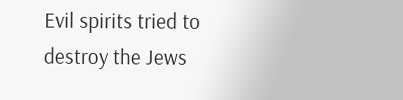Evil spirits tried to destroy the Jews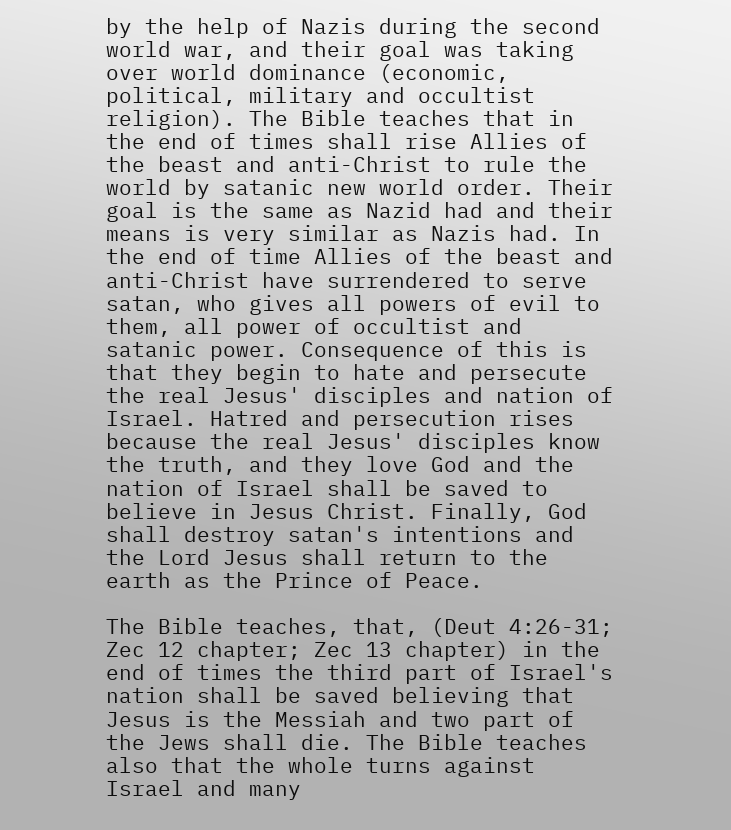by the help of Nazis during the second world war, and their goal was taking over world dominance (economic, political, military and occultist religion). The Bible teaches that in the end of times shall rise Allies of the beast and anti-Christ to rule the world by satanic new world order. Their goal is the same as Nazid had and their means is very similar as Nazis had. In the end of time Allies of the beast and anti-Christ have surrendered to serve satan, who gives all powers of evil to them, all power of occultist and satanic power. Consequence of this is that they begin to hate and persecute the real Jesus' disciples and nation of Israel. Hatred and persecution rises because the real Jesus' disciples know the truth, and they love God and the nation of Israel shall be saved to believe in Jesus Christ. Finally, God shall destroy satan's intentions and the Lord Jesus shall return to the earth as the Prince of Peace.

The Bible teaches, that, (Deut 4:26-31; Zec 12 chapter; Zec 13 chapter) in the end of times the third part of Israel's nation shall be saved believing that Jesus is the Messiah and two part of the Jews shall die. The Bible teaches also that the whole turns against Israel and many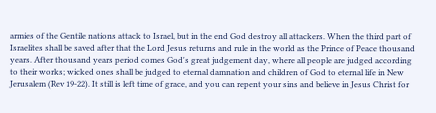armies of the Gentile nations attack to Israel, but in the end God destroy all attackers. When the third part of Israelites shall be saved after that the Lord Jesus returns and rule in the world as the Prince of Peace thousand years. After thousand years period comes God's great judgement day, where all people are judged according to their works; wicked ones shall be judged to eternal damnation and children of God to eternal life in New Jerusalem (Rev 19-22). It still is left time of grace, and you can repent your sins and believe in Jesus Christ for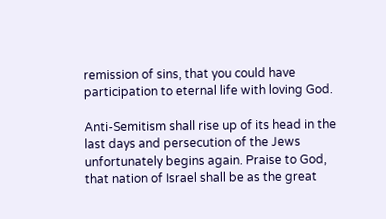remission of sins, that you could have participation to eternal life with loving God.

Anti-Semitism shall rise up of its head in the last days and persecution of the Jews unfortunately begins again. Praise to God, that nation of Israel shall be as the great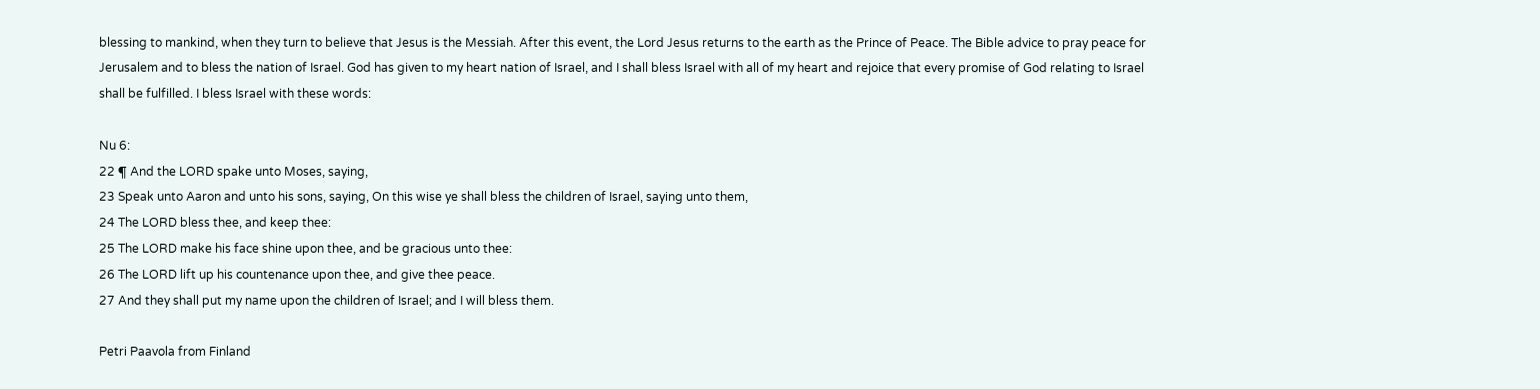blessing to mankind, when they turn to believe that Jesus is the Messiah. After this event, the Lord Jesus returns to the earth as the Prince of Peace. The Bible advice to pray peace for Jerusalem and to bless the nation of Israel. God has given to my heart nation of Israel, and I shall bless Israel with all of my heart and rejoice that every promise of God relating to Israel shall be fulfilled. I bless Israel with these words:

Nu 6:
22 ¶ And the LORD spake unto Moses, saying,
23 Speak unto Aaron and unto his sons, saying, On this wise ye shall bless the children of Israel, saying unto them,
24 The LORD bless thee, and keep thee:
25 The LORD make his face shine upon thee, and be gracious unto thee:
26 The LORD lift up his countenance upon thee, and give thee peace.
27 And they shall put my name upon the children of Israel; and I will bless them.

Petri Paavola from Finland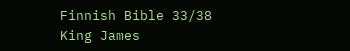Finnish Bible 33/38
King James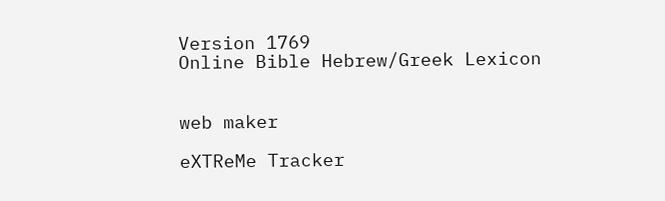Version 1769
Online Bible Hebrew/Greek Lexicon


web maker

eXTReMe Tracker